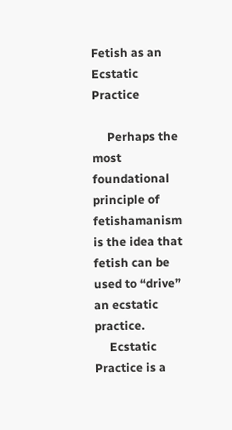Fetish as an Ecstatic Practice

     Perhaps the most foundational principle of fetishamanism is the idea that fetish can be used to “drive” an ecstatic practice.
     Ecstatic Practice is a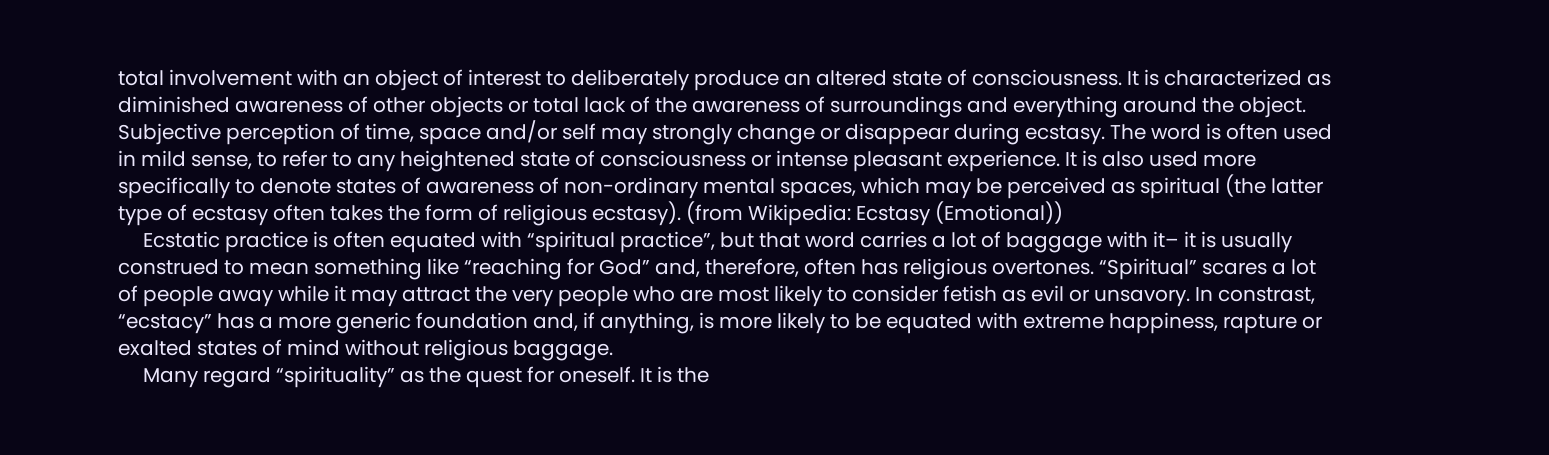total involvement with an object of interest to deliberately produce an altered state of consciousness. It is characterized as diminished awareness of other objects or total lack of the awareness of surroundings and everything around the object.  Subjective perception of time, space and/or self may strongly change or disappear during ecstasy. The word is often used in mild sense, to refer to any heightened state of consciousness or intense pleasant experience. It is also used more specifically to denote states of awareness of non-ordinary mental spaces, which may be perceived as spiritual (the latter type of ecstasy often takes the form of religious ecstasy). (from Wikipedia: Ecstasy (Emotional))
     Ecstatic practice is often equated with “spiritual practice”, but that word carries a lot of baggage with it– it is usually construed to mean something like “reaching for God” and, therefore, often has religious overtones. “Spiritual” scares a lot of people away while it may attract the very people who are most likely to consider fetish as evil or unsavory. In constrast, “ecstacy” has a more generic foundation and, if anything, is more likely to be equated with extreme happiness, rapture or exalted states of mind without religious baggage.
     Many regard “spirituality” as the quest for oneself. It is the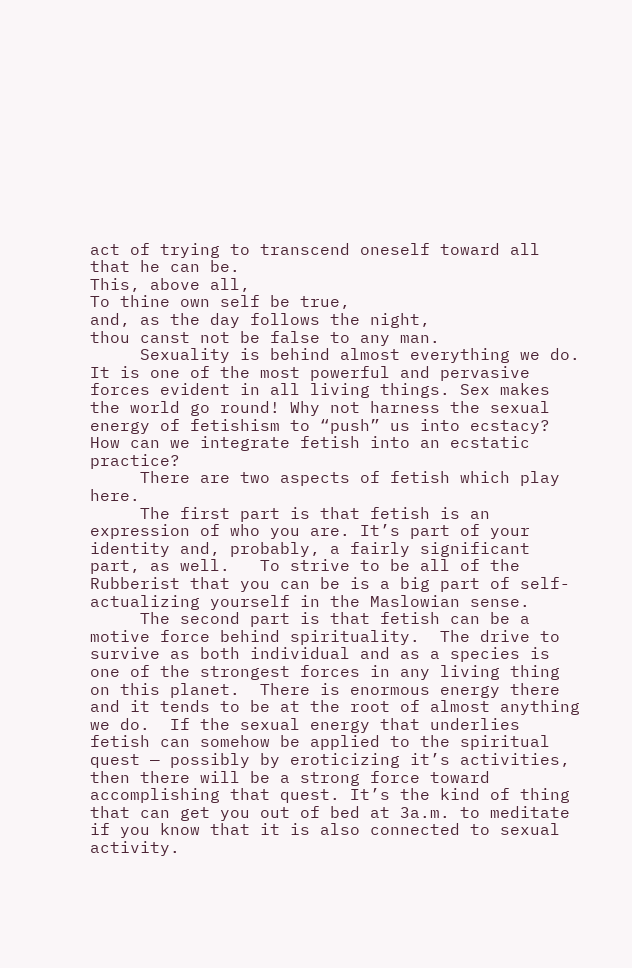act of trying to transcend oneself toward all that he can be.
This, above all,
To thine own self be true,
and, as the day follows the night,
thou canst not be false to any man.
     Sexuality is behind almost everything we do. It is one of the most powerful and pervasive forces evident in all living things. Sex makes the world go round! Why not harness the sexual energy of fetishism to “push” us into ecstacy? How can we integrate fetish into an ecstatic practice?
     There are two aspects of fetish which play here.
     The first part is that fetish is an expression of who you are. It’s part of your identity and, probably, a fairly significant part, as well.   To strive to be all of the Rubberist that you can be is a big part of self-actualizing yourself in the Maslowian sense.
     The second part is that fetish can be a motive force behind spirituality.  The drive to survive as both individual and as a species is one of the strongest forces in any living thing on this planet.  There is enormous energy there and it tends to be at the root of almost anything we do.  If the sexual energy that underlies fetish can somehow be applied to the spiritual quest — possibly by eroticizing it’s activities, then there will be a strong force toward accomplishing that quest. It’s the kind of thing that can get you out of bed at 3a.m. to meditate if you know that it is also connected to sexual activity.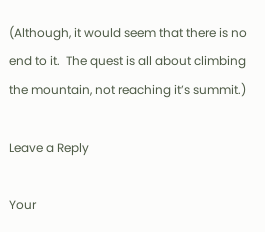(Although, it would seem that there is no end to it.  The quest is all about climbing the mountain, not reaching it’s summit.)

Leave a Reply

Your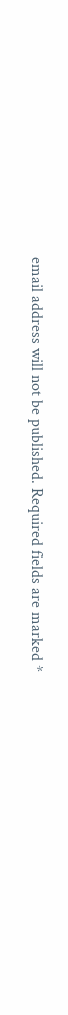email address will not be published. Required fields are marked *